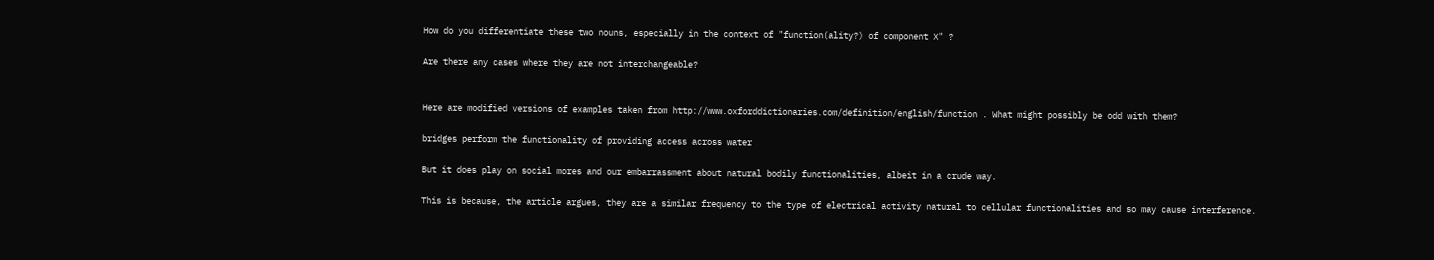How do you differentiate these two nouns, especially in the context of "function(ality?) of component X" ?

Are there any cases where they are not interchangeable?


Here are modified versions of examples taken from http://www.oxforddictionaries.com/definition/english/function . What might possibly be odd with them?

bridges perform the functionality of providing access across water

But it does play on social mores and our embarrassment about natural bodily functionalities, albeit in a crude way.

This is because, the article argues, they are a similar frequency to the type of electrical activity natural to cellular functionalities and so may cause interference.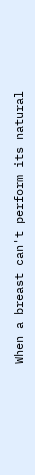When a breast can't perform its natural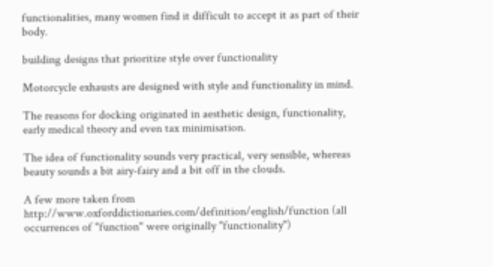functionalities, many women find it difficult to accept it as part of their body.

building designs that prioritize style over functionality

Motorcycle exhausts are designed with style and functionality in mind.

The reasons for docking originated in aesthetic design, functionality, early medical theory and even tax minimisation.

The idea of functionality sounds very practical, very sensible, whereas beauty sounds a bit airy-fairy and a bit off in the clouds.

A few more taken from http://www.oxforddictionaries.com/definition/english/function (all occurrences of "function" were originally "functionality")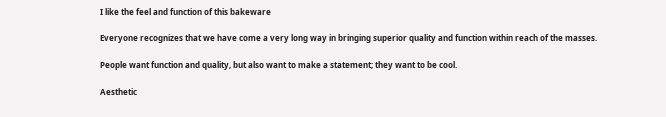I like the feel and function of this bakeware

Everyone recognizes that we have come a very long way in bringing superior quality and function within reach of the masses.

People want function and quality, but also want to make a statement; they want to be cool.

Aesthetic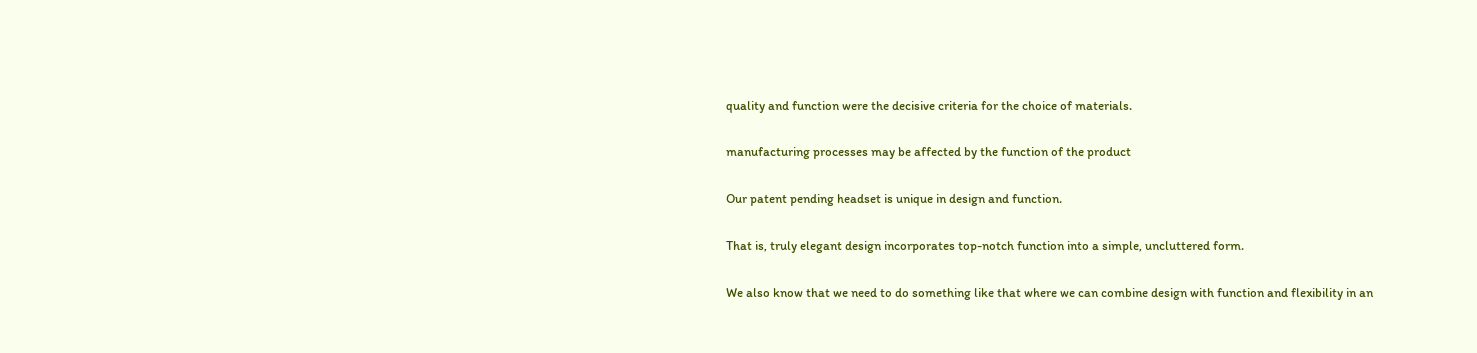quality and function were the decisive criteria for the choice of materials.

manufacturing processes may be affected by the function of the product

Our patent pending headset is unique in design and function.

That is, truly elegant design incorporates top-notch function into a simple, uncluttered form.

We also know that we need to do something like that where we can combine design with function and flexibility in an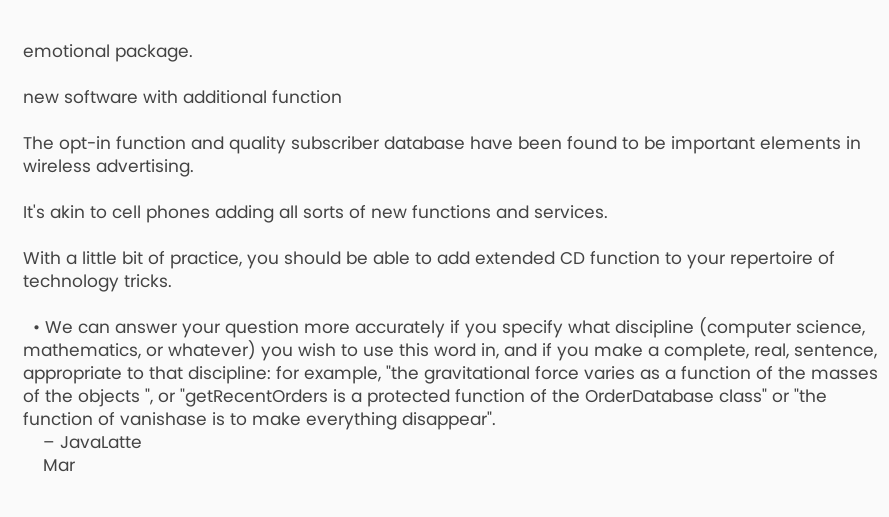emotional package.

new software with additional function

The opt-in function and quality subscriber database have been found to be important elements in wireless advertising.

It's akin to cell phones adding all sorts of new functions and services.

With a little bit of practice, you should be able to add extended CD function to your repertoire of technology tricks.

  • We can answer your question more accurately if you specify what discipline (computer science, mathematics, or whatever) you wish to use this word in, and if you make a complete, real, sentence, appropriate to that discipline: for example, "the gravitational force varies as a function of the masses of the objects ", or "getRecentOrders is a protected function of the OrderDatabase class" or "the function of vanishase is to make everything disappear".
    – JavaLatte
    Mar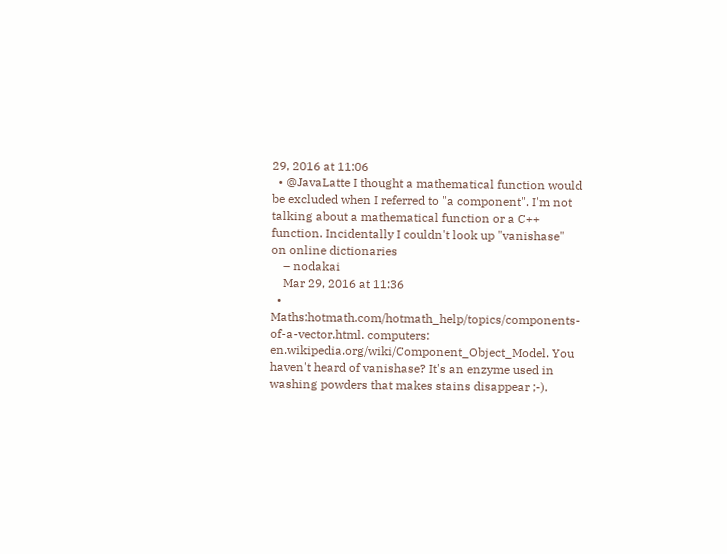29, 2016 at 11:06
  • @JavaLatte I thought a mathematical function would be excluded when I referred to "a component". I'm not talking about a mathematical function or a C++ function. Incidentally I couldn't look up "vanishase" on online dictionaries
    – nodakai
    Mar 29, 2016 at 11:36
  • Maths:hotmath.com/hotmath_help/topics/components-of-a-vector.html. computers: en.wikipedia.org/wiki/Component_Object_Model. You haven't heard of vanishase? It's an enzyme used in washing powders that makes stains disappear ;-).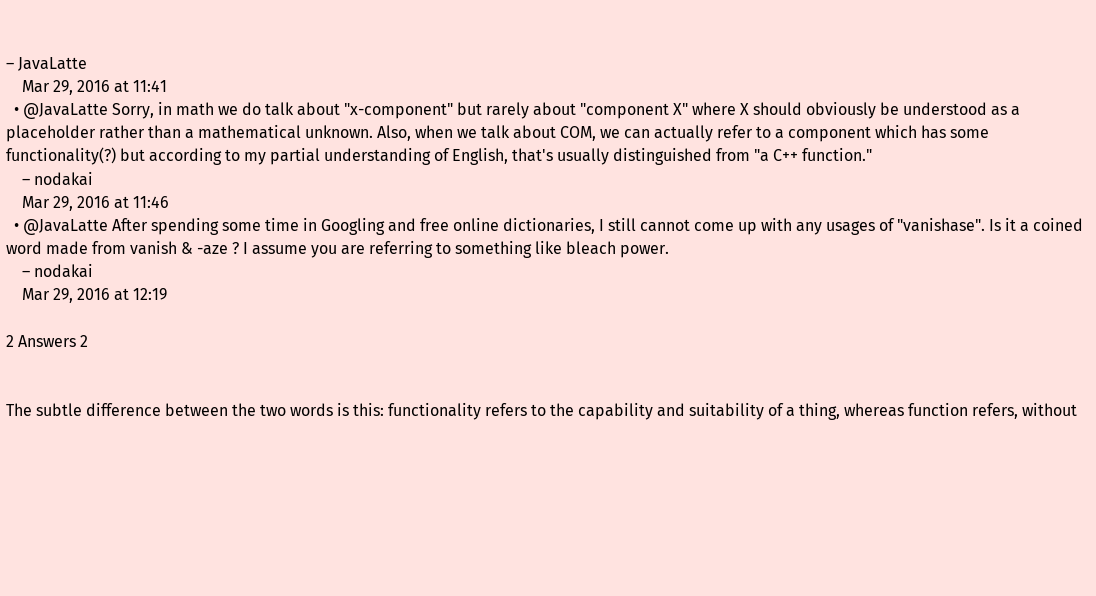– JavaLatte
    Mar 29, 2016 at 11:41
  • @JavaLatte Sorry, in math we do talk about "x-component" but rarely about "component X" where X should obviously be understood as a placeholder rather than a mathematical unknown. Also, when we talk about COM, we can actually refer to a component which has some functionality(?) but according to my partial understanding of English, that's usually distinguished from "a C++ function."
    – nodakai
    Mar 29, 2016 at 11:46
  • @JavaLatte After spending some time in Googling and free online dictionaries, I still cannot come up with any usages of "vanishase". Is it a coined word made from vanish & -aze ? I assume you are referring to something like bleach power.
    – nodakai
    Mar 29, 2016 at 12:19

2 Answers 2


The subtle difference between the two words is this: functionality refers to the capability and suitability of a thing, whereas function refers, without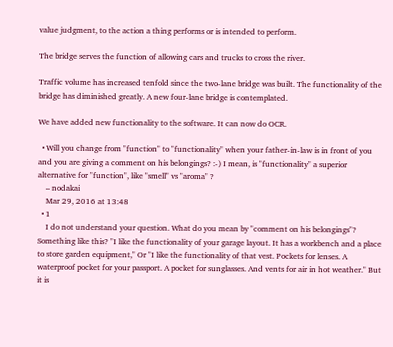value judgment, to the action a thing performs or is intended to perform.

The bridge serves the function of allowing cars and trucks to cross the river.

Traffic volume has increased tenfold since the two-lane bridge was built. The functionality of the bridge has diminished greatly. A new four-lane bridge is contemplated.

We have added new functionality to the software. It can now do OCR.

  • Will you change from "function" to "functionality" when your father-in-law is in front of you and you are giving a comment on his belongings? :-) I mean, is "functionality" a superior alternative for "function", like "smell" vs "aroma" ?
    – nodakai
    Mar 29, 2016 at 13:48
  • 1
    I do not understand your question. What do you mean by "comment on his belongings"? Something like this? "I like the functionality of your garage layout. It has a workbench and a place to store garden equipment," Or "I like the functionality of that vest. Pockets for lenses. A waterproof pocket for your passport. A pocket for sunglasses. And vents for air in hot weather." But it is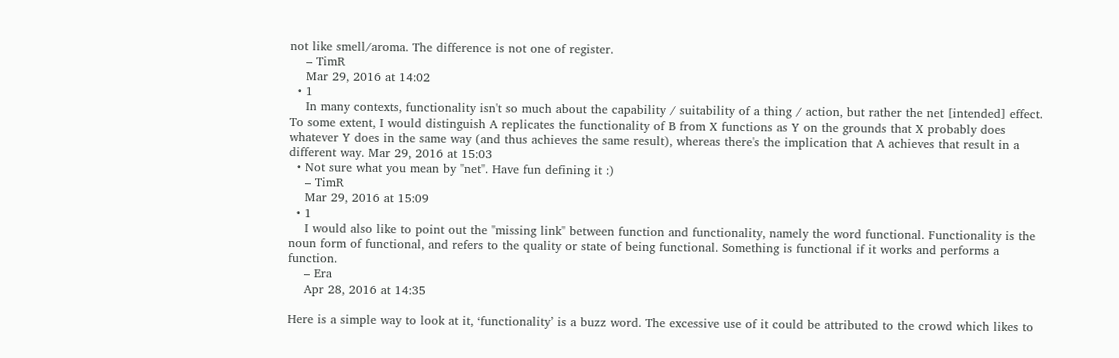not like smell/aroma. The difference is not one of register.
    – TimR
    Mar 29, 2016 at 14:02
  • 1
    In many contexts, functionality isn't so much about the capability / suitability of a thing / action, but rather the net [intended] effect. To some extent, I would distinguish A replicates the functionality of B from X functions as Y on the grounds that X probably does whatever Y does in the same way (and thus achieves the same result), whereas there's the implication that A achieves that result in a different way. Mar 29, 2016 at 15:03
  • Not sure what you mean by "net". Have fun defining it :)
    – TimR
    Mar 29, 2016 at 15:09
  • 1
    I would also like to point out the "missing link" between function and functionality, namely the word functional. Functionality is the noun form of functional, and refers to the quality or state of being functional. Something is functional if it works and performs a function.
    – Era
    Apr 28, 2016 at 14:35

Here is a simple way to look at it, ‘functionality’ is a buzz word. The excessive use of it could be attributed to the crowd which likes to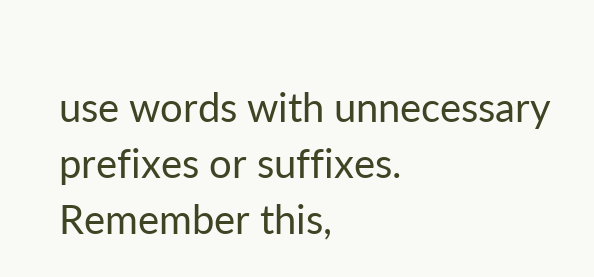use words with unnecessary prefixes or suffixes. Remember this,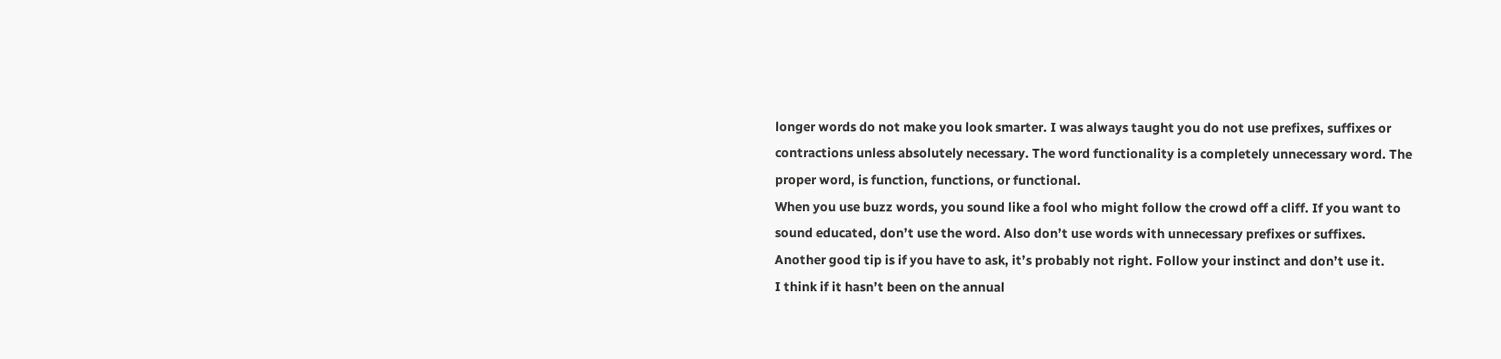longer words do not make you look smarter. I was always taught you do not use prefixes, suffixes or contractions unless absolutely necessary. The word functionality is a completely unnecessary word. The proper word, is function, functions, or functional.
When you use buzz words, you sound like a fool who might follow the crowd off a cliff. If you want to sound educated, don’t use the word. Also don’t use words with unnecessary prefixes or suffixes. Another good tip is if you have to ask, it’s probably not right. Follow your instinct and don’t use it.
I think if it hasn’t been on the annual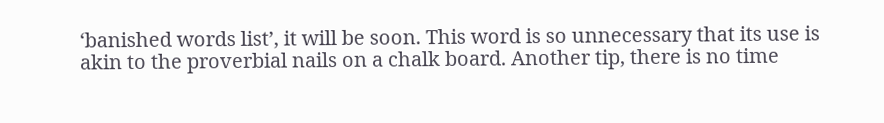‘banished words list’, it will be soon. This word is so unnecessary that its use is akin to the proverbial nails on a chalk board. Another tip, there is no time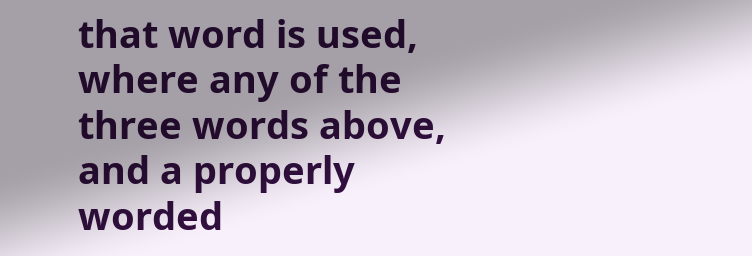that word is used, where any of the three words above, and a properly worded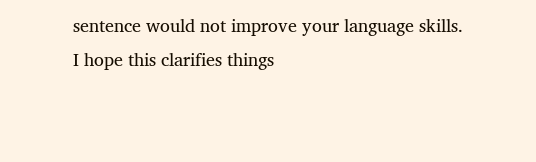sentence would not improve your language skills.
I hope this clarifies things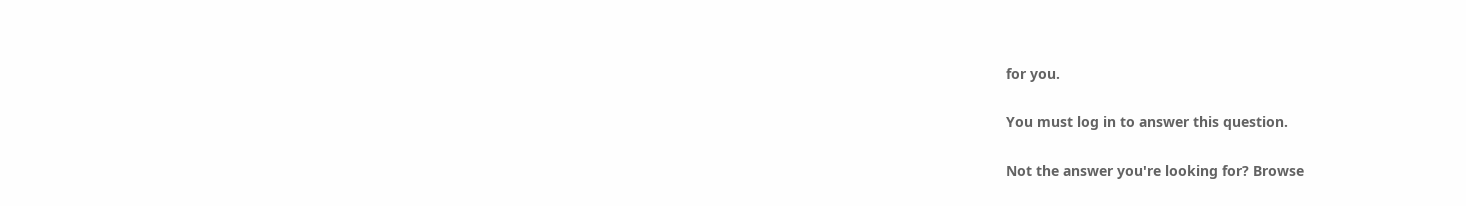for you.

You must log in to answer this question.

Not the answer you're looking for? Browse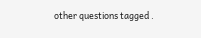other questions tagged .